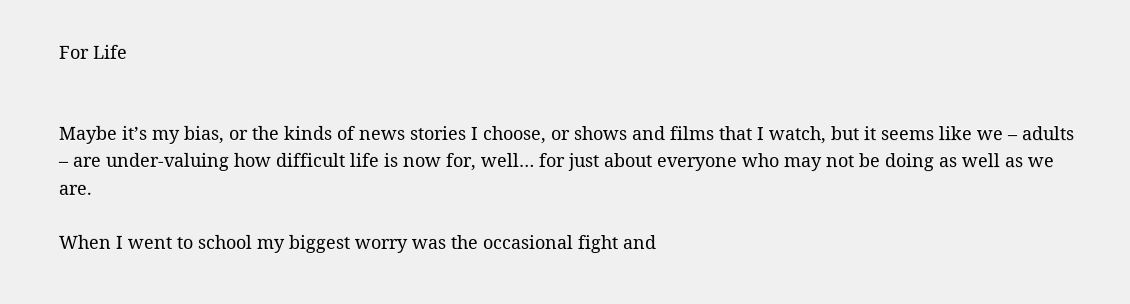For Life


Maybe it’s my bias, or the kinds of news stories I choose, or shows and films that I watch, but it seems like we – adults – are under-valuing how difficult life is now for, well… for just about everyone who may not be doing as well as we are.

When I went to school my biggest worry was the occasional fight and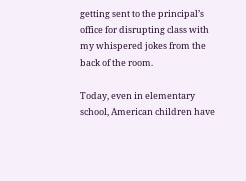getting sent to the principal’s office for disrupting class with my whispered jokes from the back of the room.

Today, even in elementary school, American children have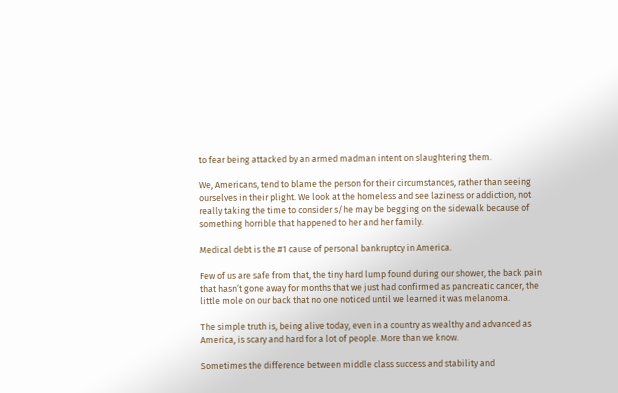to fear being attacked by an armed madman intent on slaughtering them.

We, Americans, tend to blame the person for their circumstances, rather than seeing ourselves in their plight. We look at the homeless and see laziness or addiction, not really taking the time to consider s/he may be begging on the sidewalk because of something horrible that happened to her and her family.

Medical debt is the #1 cause of personal bankruptcy in America.

Few of us are safe from that, the tiny hard lump found during our shower, the back pain that hasn’t gone away for months that we just had confirmed as pancreatic cancer, the little mole on our back that no one noticed until we learned it was melanoma.

The simple truth is, being alive today, even in a country as wealthy and advanced as America, is scary and hard for a lot of people. More than we know.

Sometimes the difference between middle class success and stability and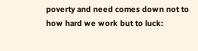poverty and need comes down not to how hard we work but to luck: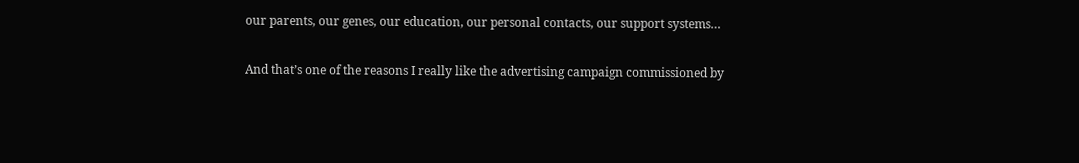our parents, our genes, our education, our personal contacts, our support systems…

And that’s one of the reasons I really like the advertising campaign commissioned by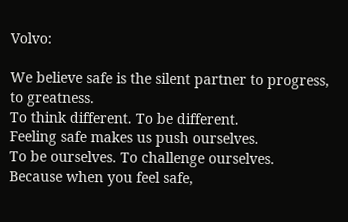Volvo:

We believe safe is the silent partner to progress, to greatness.
To think different. To be different.
Feeling safe makes us push ourselves.
To be ourselves. To challenge ourselves.
Because when you feel safe,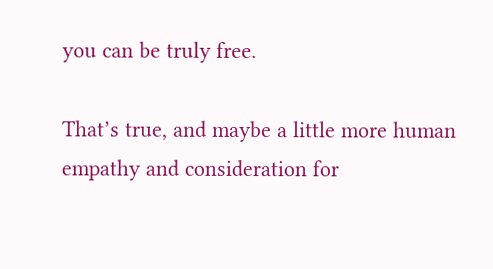you can be truly free.

That’s true, and maybe a little more human empathy and consideration for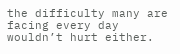the difficulty many are facing every day wouldn’t hurt either.